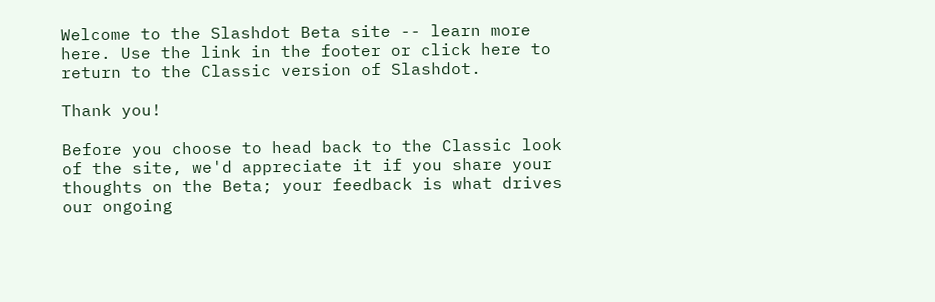Welcome to the Slashdot Beta site -- learn more here. Use the link in the footer or click here to return to the Classic version of Slashdot.

Thank you!

Before you choose to head back to the Classic look of the site, we'd appreciate it if you share your thoughts on the Beta; your feedback is what drives our ongoing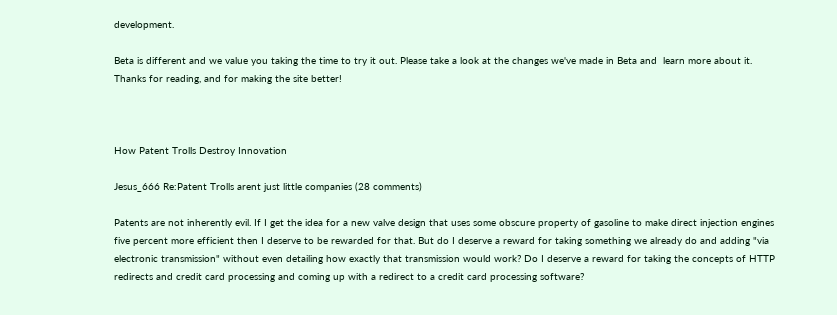development.

Beta is different and we value you taking the time to try it out. Please take a look at the changes we've made in Beta and  learn more about it. Thanks for reading, and for making the site better!



How Patent Trolls Destroy Innovation

Jesus_666 Re:Patent Trolls arent just little companies (28 comments)

Patents are not inherently evil. If I get the idea for a new valve design that uses some obscure property of gasoline to make direct injection engines five percent more efficient then I deserve to be rewarded for that. But do I deserve a reward for taking something we already do and adding "via electronic transmission" without even detailing how exactly that transmission would work? Do I deserve a reward for taking the concepts of HTTP redirects and credit card processing and coming up with a redirect to a credit card processing software?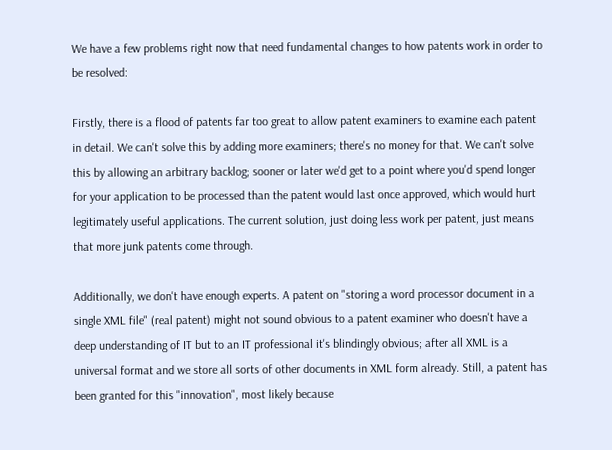We have a few problems right now that need fundamental changes to how patents work in order to be resolved:

Firstly, there is a flood of patents far too great to allow patent examiners to examine each patent in detail. We can't solve this by adding more examiners; there's no money for that. We can't solve this by allowing an arbitrary backlog; sooner or later we'd get to a point where you'd spend longer for your application to be processed than the patent would last once approved, which would hurt legitimately useful applications. The current solution, just doing less work per patent, just means that more junk patents come through.

Additionally, we don't have enough experts. A patent on "storing a word processor document in a single XML file" (real patent) might not sound obvious to a patent examiner who doesn't have a deep understanding of IT but to an IT professional it's blindingly obvious; after all XML is a universal format and we store all sorts of other documents in XML form already. Still, a patent has been granted for this "innovation", most likely because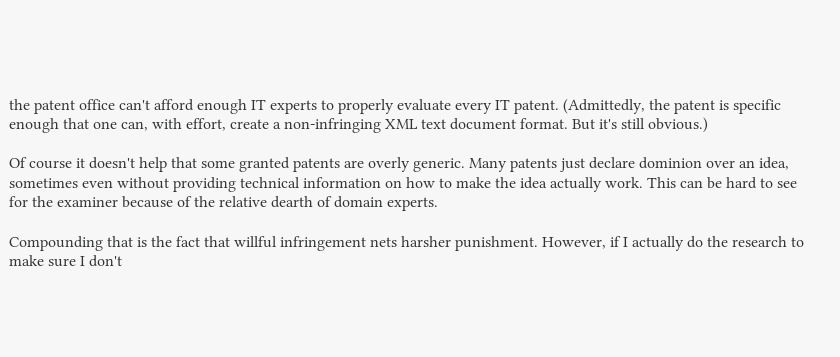the patent office can't afford enough IT experts to properly evaluate every IT patent. (Admittedly, the patent is specific enough that one can, with effort, create a non-infringing XML text document format. But it's still obvious.)

Of course it doesn't help that some granted patents are overly generic. Many patents just declare dominion over an idea, sometimes even without providing technical information on how to make the idea actually work. This can be hard to see for the examiner because of the relative dearth of domain experts.

Compounding that is the fact that willful infringement nets harsher punishment. However, if I actually do the research to make sure I don't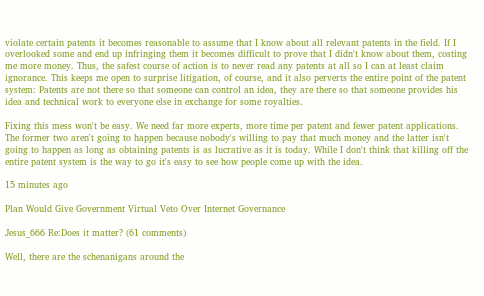violate certain patents it becomes reasonable to assume that I know about all relevant patents in the field. If I overlooked some and end up infringing them it becomes difficult to prove that I didn't know about them, costing me more money. Thus, the safest course of action is to never read any patents at all so I can at least claim ignorance. This keeps me open to surprise litigation, of course, and it also perverts the entire point of the patent system: Patents are not there so that someone can control an idea, they are there so that someone provides his idea and technical work to everyone else in exchange for some royalties.

Fixing this mess won't be easy. We need far more experts, more time per patent and fewer patent applications. The former two aren't going to happen because nobody's willing to pay that much money and the latter isn't going to happen as long as obtaining patents is as lucrative as it is today. While I don't think that killing off the entire patent system is the way to go it's easy to see how people come up with the idea.

15 minutes ago

Plan Would Give Government Virtual Veto Over Internet Governance

Jesus_666 Re:Does it matter? (61 comments)

Well, there are the schenanigans around the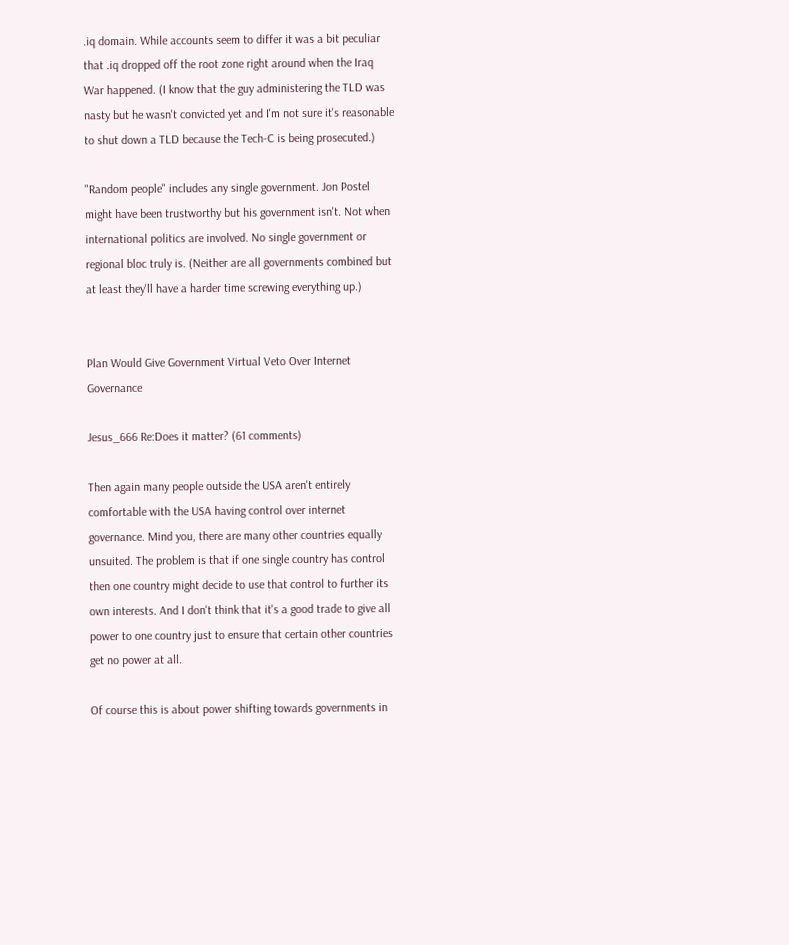.iq domain. While accounts seem to differ it was a bit peculiar that .iq dropped off the root zone right around when the Iraq War happened. (I know that the guy administering the TLD was nasty but he wasn't convicted yet and I'm not sure it's reasonable to shut down a TLD because the Tech-C is being prosecuted.)

"Random people" includes any single government. Jon Postel might have been trustworthy but his government isn't. Not when international politics are involved. No single government or regional bloc truly is. (Neither are all governments combined but at least they'll have a harder time screwing everything up.)


Plan Would Give Government Virtual Veto Over Internet Governance

Jesus_666 Re:Does it matter? (61 comments)

Then again many people outside the USA aren't entirely comfortable with the USA having control over internet governance. Mind you, there are many other countries equally unsuited. The problem is that if one single country has control then one country might decide to use that control to further its own interests. And I don't think that it's a good trade to give all power to one country just to ensure that certain other countries get no power at all.

Of course this is about power shifting towards governments in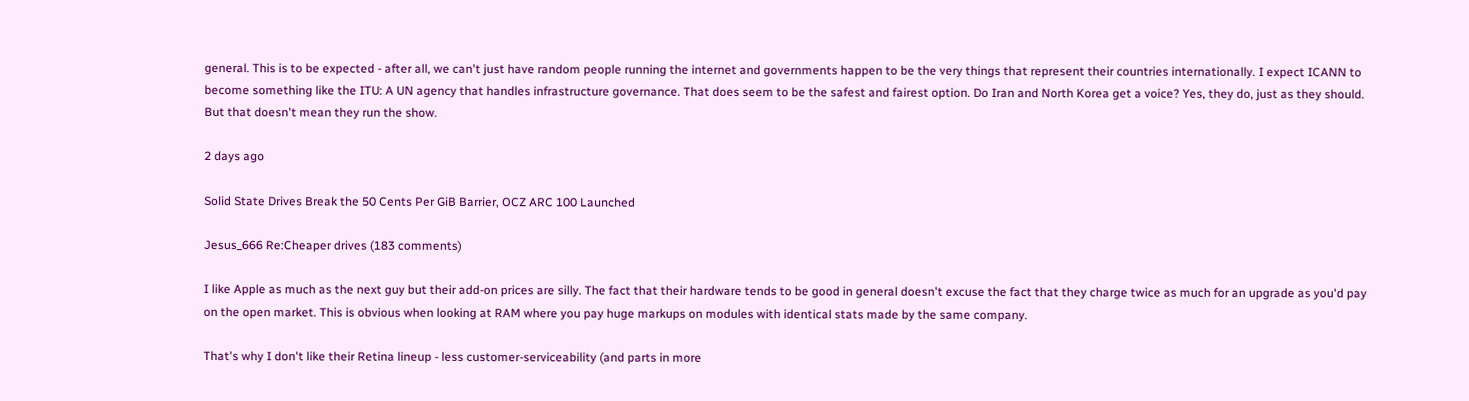general. This is to be expected - after all, we can't just have random people running the internet and governments happen to be the very things that represent their countries internationally. I expect ICANN to become something like the ITU: A UN agency that handles infrastructure governance. That does seem to be the safest and fairest option. Do Iran and North Korea get a voice? Yes, they do, just as they should. But that doesn't mean they run the show.

2 days ago

Solid State Drives Break the 50 Cents Per GiB Barrier, OCZ ARC 100 Launched

Jesus_666 Re:Cheaper drives (183 comments)

I like Apple as much as the next guy but their add-on prices are silly. The fact that their hardware tends to be good in general doesn't excuse the fact that they charge twice as much for an upgrade as you'd pay on the open market. This is obvious when looking at RAM where you pay huge markups on modules with identical stats made by the same company.

That's why I don't like their Retina lineup - less customer-serviceability (and parts in more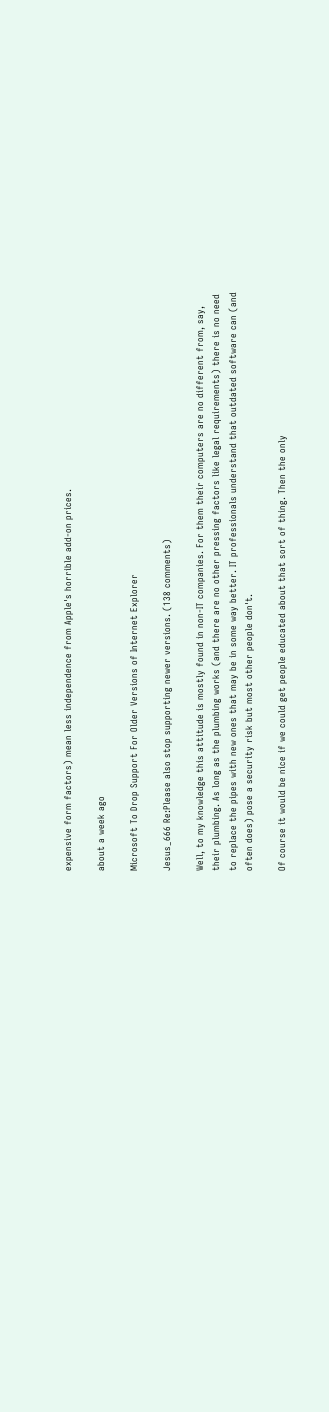expensive form factors) mean less independence from Apple's horrible add-on prices.

about a week ago

Microsoft To Drop Support For Older Versions of Internet Explorer

Jesus_666 Re:Please also stop supporting newer versions. (138 comments)

Well, to my knowledge this attitude is mostly found in non-IT companies. For them their computers are no different from, say, their plumbing. As long as the plumbing works (and there are no other pressing factors like legal requirements) there is no need to replace the pipes with new ones that may be in some way better. IT professionals understand that outdated software can (and often does) pose a security risk but most other people don't.

Of course it would be nice if we could get people educated about that sort of thing. Then the only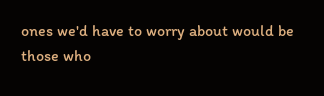ones we'd have to worry about would be those who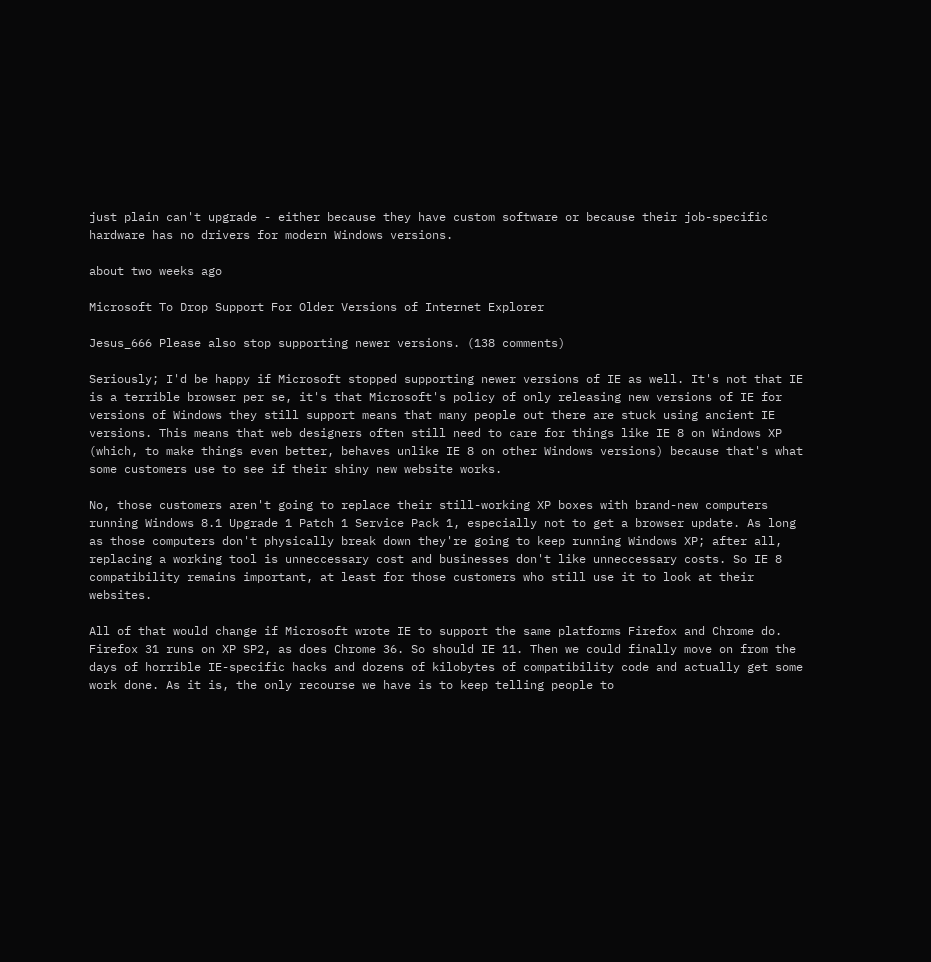just plain can't upgrade - either because they have custom software or because their job-specific hardware has no drivers for modern Windows versions.

about two weeks ago

Microsoft To Drop Support For Older Versions of Internet Explorer

Jesus_666 Please also stop supporting newer versions. (138 comments)

Seriously; I'd be happy if Microsoft stopped supporting newer versions of IE as well. It's not that IE is a terrible browser per se, it's that Microsoft's policy of only releasing new versions of IE for versions of Windows they still support means that many people out there are stuck using ancient IE versions. This means that web designers often still need to care for things like IE 8 on Windows XP (which, to make things even better, behaves unlike IE 8 on other Windows versions) because that's what some customers use to see if their shiny new website works.

No, those customers aren't going to replace their still-working XP boxes with brand-new computers running Windows 8.1 Upgrade 1 Patch 1 Service Pack 1, especially not to get a browser update. As long as those computers don't physically break down they're going to keep running Windows XP; after all, replacing a working tool is unneccessary cost and businesses don't like unneccessary costs. So IE 8 compatibility remains important, at least for those customers who still use it to look at their websites.

All of that would change if Microsoft wrote IE to support the same platforms Firefox and Chrome do. Firefox 31 runs on XP SP2, as does Chrome 36. So should IE 11. Then we could finally move on from the days of horrible IE-specific hacks and dozens of kilobytes of compatibility code and actually get some work done. As it is, the only recourse we have is to keep telling people to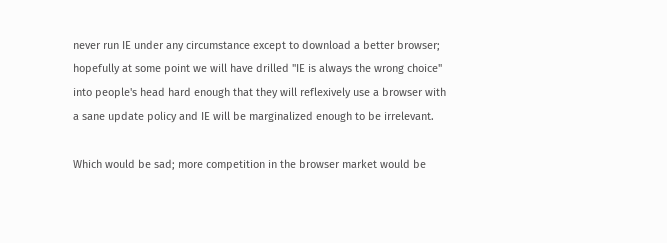never run IE under any circumstance except to download a better browser; hopefully at some point we will have drilled "IE is always the wrong choice" into people's head hard enough that they will reflexively use a browser with a sane update policy and IE will be marginalized enough to be irrelevant.

Which would be sad; more competition in the browser market would be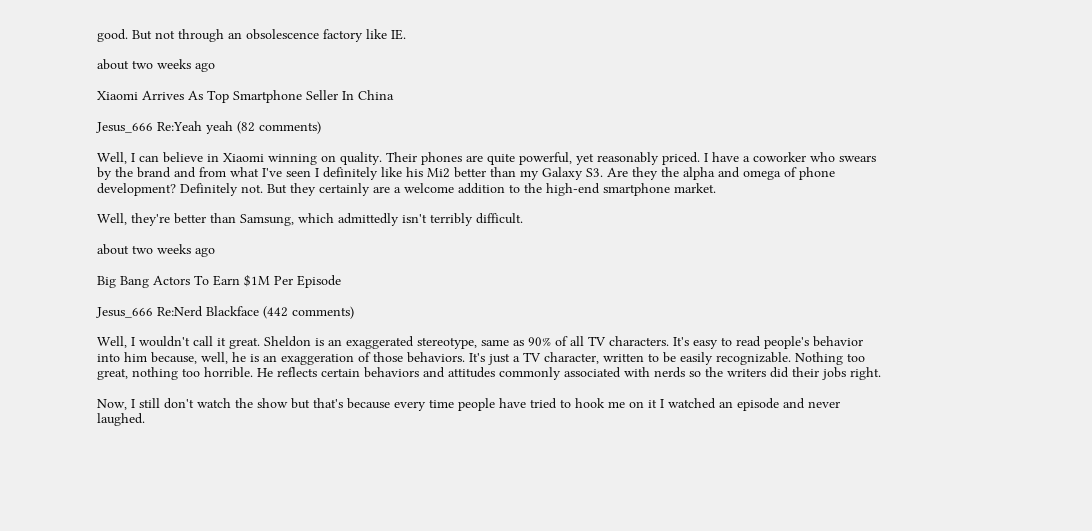good. But not through an obsolescence factory like IE.

about two weeks ago

Xiaomi Arrives As Top Smartphone Seller In China

Jesus_666 Re:Yeah yeah (82 comments)

Well, I can believe in Xiaomi winning on quality. Their phones are quite powerful, yet reasonably priced. I have a coworker who swears by the brand and from what I've seen I definitely like his Mi2 better than my Galaxy S3. Are they the alpha and omega of phone development? Definitely not. But they certainly are a welcome addition to the high-end smartphone market.

Well, they're better than Samsung, which admittedly isn't terribly difficult.

about two weeks ago

Big Bang Actors To Earn $1M Per Episode

Jesus_666 Re:Nerd Blackface (442 comments)

Well, I wouldn't call it great. Sheldon is an exaggerated stereotype, same as 90% of all TV characters. It's easy to read people's behavior into him because, well, he is an exaggeration of those behaviors. It's just a TV character, written to be easily recognizable. Nothing too great, nothing too horrible. He reflects certain behaviors and attitudes commonly associated with nerds so the writers did their jobs right.

Now, I still don't watch the show but that's because every time people have tried to hook me on it I watched an episode and never laughed.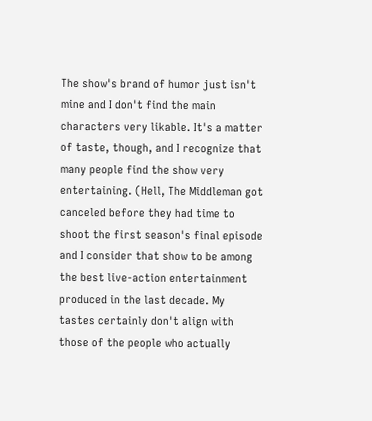The show's brand of humor just isn't mine and I don't find the main characters very likable. It's a matter of taste, though, and I recognize that many people find the show very entertaining. (Hell, The Middleman got canceled before they had time to shoot the first season's final episode and I consider that show to be among the best live-action entertainment produced in the last decade. My tastes certainly don't align with those of the people who actually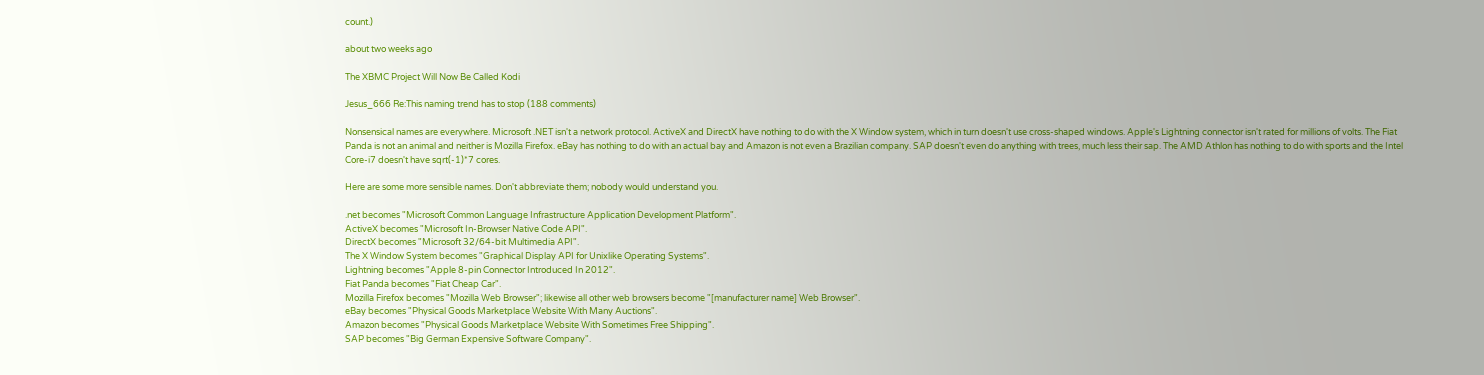count.)

about two weeks ago

The XBMC Project Will Now Be Called Kodi

Jesus_666 Re:This naming trend has to stop (188 comments)

Nonsensical names are everywhere. Microsoft .NET isn't a network protocol. ActiveX and DirectX have nothing to do with the X Window system, which in turn doesn't use cross-shaped windows. Apple's Lightning connector isn't rated for millions of volts. The Fiat Panda is not an animal and neither is Mozilla Firefox. eBay has nothing to do with an actual bay and Amazon is not even a Brazilian company. SAP doesn't even do anything with trees, much less their sap. The AMD Athlon has nothing to do with sports and the Intel Core-i7 doesn't have sqrt(-1)*7 cores.

Here are some more sensible names. Don't abbreviate them; nobody would understand you.

.net becomes "Microsoft Common Language Infrastructure Application Development Platform".
ActiveX becomes "Microsoft In-Browser Native Code API".
DirectX becomes "Microsoft 32/64-bit Multimedia API".
The X Window System becomes "Graphical Display API for Unixlike Operating Systems".
Lightning becomes "Apple 8-pin Connector Introduced In 2012".
Fiat Panda becomes "Fiat Cheap Car".
Mozilla Firefox becomes "Mozilla Web Browser"; likewise all other web browsers become "[manufacturer name] Web Browser".
eBay becomes "Physical Goods Marketplace Website With Many Auctions".
Amazon becomes "Physical Goods Marketplace Website With Sometimes Free Shipping".
SAP becomes "Big German Expensive Software Company".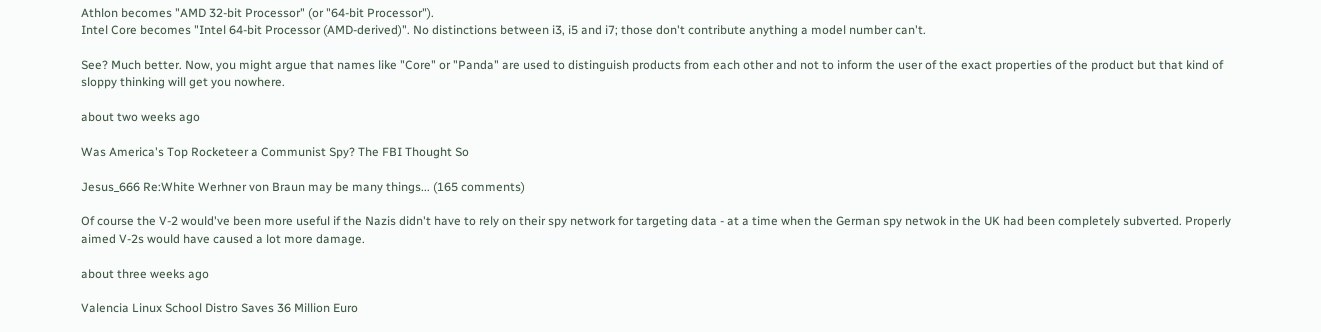Athlon becomes "AMD 32-bit Processor" (or "64-bit Processor").
Intel Core becomes "Intel 64-bit Processor (AMD-derived)". No distinctions between i3, i5 and i7; those don't contribute anything a model number can't.

See? Much better. Now, you might argue that names like "Core" or "Panda" are used to distinguish products from each other and not to inform the user of the exact properties of the product but that kind of sloppy thinking will get you nowhere.

about two weeks ago

Was America's Top Rocketeer a Communist Spy? The FBI Thought So

Jesus_666 Re:White Werhner von Braun may be many things... (165 comments)

Of course the V-2 would've been more useful if the Nazis didn't have to rely on their spy network for targeting data - at a time when the German spy netwok in the UK had been completely subverted. Properly aimed V-2s would have caused a lot more damage.

about three weeks ago

Valencia Linux School Distro Saves 36 Million Euro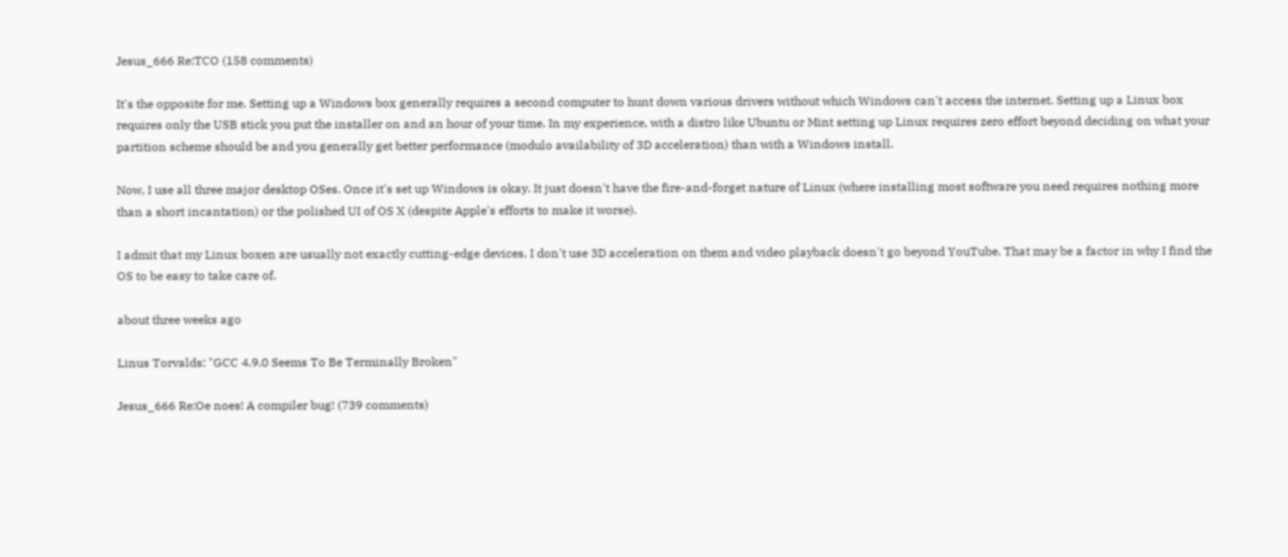Jesus_666 Re:TCO (158 comments)

It's the opposite for me. Setting up a Windows box generally requires a second computer to hunt down various drivers without which Windows can't access the internet. Setting up a Linux box requires only the USB stick you put the installer on and an hour of your time. In my experience, with a distro like Ubuntu or Mint setting up Linux requires zero effort beyond deciding on what your partition scheme should be and you generally get better performance (modulo availability of 3D acceleration) than with a Windows install.

Now, I use all three major desktop OSes. Once it's set up Windows is okay. It just doesn't have the fire-and-forget nature of Linux (where installing most software you need requires nothing more than a short incantation) or the polished UI of OS X (despite Apple's efforts to make it worse).

I admit that my Linux boxen are usually not exactly cutting-edge devices. I don't use 3D acceleration on them and video playback doesn't go beyond YouTube. That may be a factor in why I find the OS to be easy to take care of.

about three weeks ago

Linus Torvalds: "GCC 4.9.0 Seems To Be Terminally Broken"

Jesus_666 Re:Oe noes! A compiler bug! (739 comments)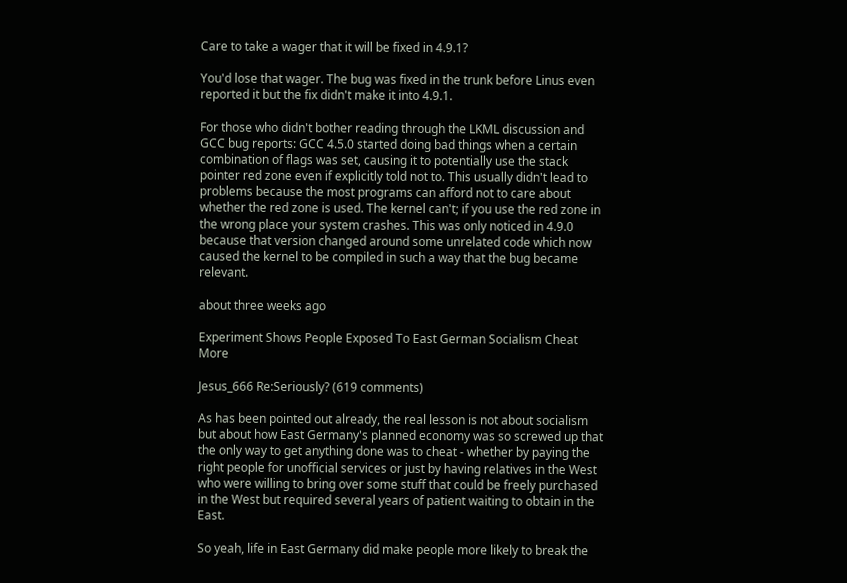Care to take a wager that it will be fixed in 4.9.1?

You'd lose that wager. The bug was fixed in the trunk before Linus even reported it but the fix didn't make it into 4.9.1.

For those who didn't bother reading through the LKML discussion and GCC bug reports: GCC 4.5.0 started doing bad things when a certain combination of flags was set, causing it to potentially use the stack pointer red zone even if explicitly told not to. This usually didn't lead to problems because the most programs can afford not to care about whether the red zone is used. The kernel can't; if you use the red zone in the wrong place your system crashes. This was only noticed in 4.9.0 because that version changed around some unrelated code which now caused the kernel to be compiled in such a way that the bug became relevant.

about three weeks ago

Experiment Shows People Exposed To East German Socialism Cheat More

Jesus_666 Re:Seriously? (619 comments)

As has been pointed out already, the real lesson is not about socialism but about how East Germany's planned economy was so screwed up that the only way to get anything done was to cheat - whether by paying the right people for unofficial services or just by having relatives in the West who were willing to bring over some stuff that could be freely purchased in the West but required several years of patient waiting to obtain in the East.

So yeah, life in East Germany did make people more likely to break the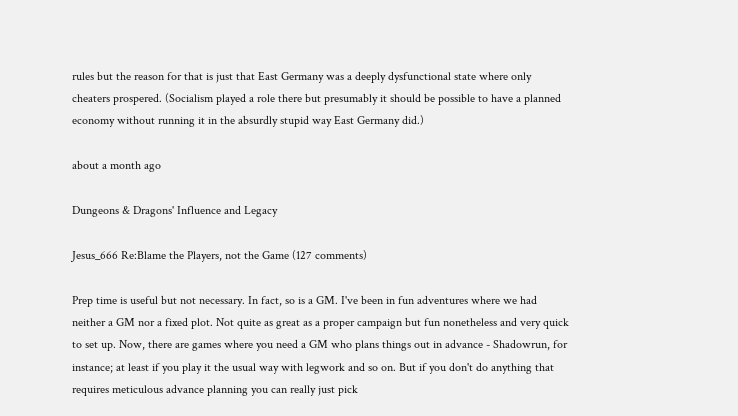rules but the reason for that is just that East Germany was a deeply dysfunctional state where only cheaters prospered. (Socialism played a role there but presumably it should be possible to have a planned economy without running it in the absurdly stupid way East Germany did.)

about a month ago

Dungeons & Dragons' Influence and Legacy

Jesus_666 Re:Blame the Players, not the Game (127 comments)

Prep time is useful but not necessary. In fact, so is a GM. I've been in fun adventures where we had neither a GM nor a fixed plot. Not quite as great as a proper campaign but fun nonetheless and very quick to set up. Now, there are games where you need a GM who plans things out in advance - Shadowrun, for instance; at least if you play it the usual way with legwork and so on. But if you don't do anything that requires meticulous advance planning you can really just pick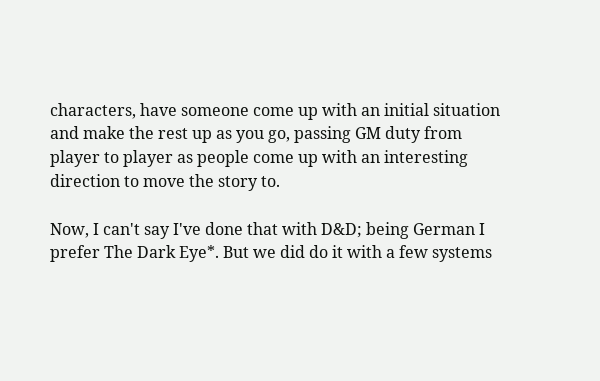characters, have someone come up with an initial situation and make the rest up as you go, passing GM duty from player to player as people come up with an interesting direction to move the story to.

Now, I can't say I've done that with D&D; being German I prefer The Dark Eye*. But we did do it with a few systems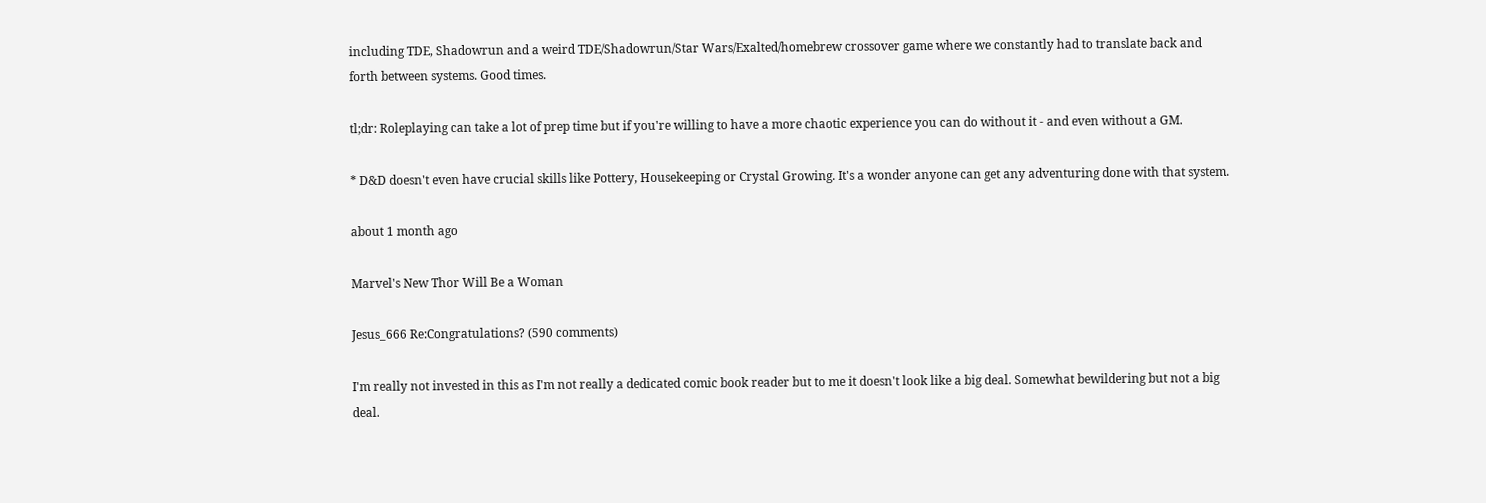including TDE, Shadowrun and a weird TDE/Shadowrun/Star Wars/Exalted/homebrew crossover game where we constantly had to translate back and forth between systems. Good times.

tl;dr: Roleplaying can take a lot of prep time but if you're willing to have a more chaotic experience you can do without it - and even without a GM.

* D&D doesn't even have crucial skills like Pottery, Housekeeping or Crystal Growing. It's a wonder anyone can get any adventuring done with that system.

about 1 month ago

Marvel's New Thor Will Be a Woman

Jesus_666 Re:Congratulations? (590 comments)

I'm really not invested in this as I'm not really a dedicated comic book reader but to me it doesn't look like a big deal. Somewhat bewildering but not a big deal.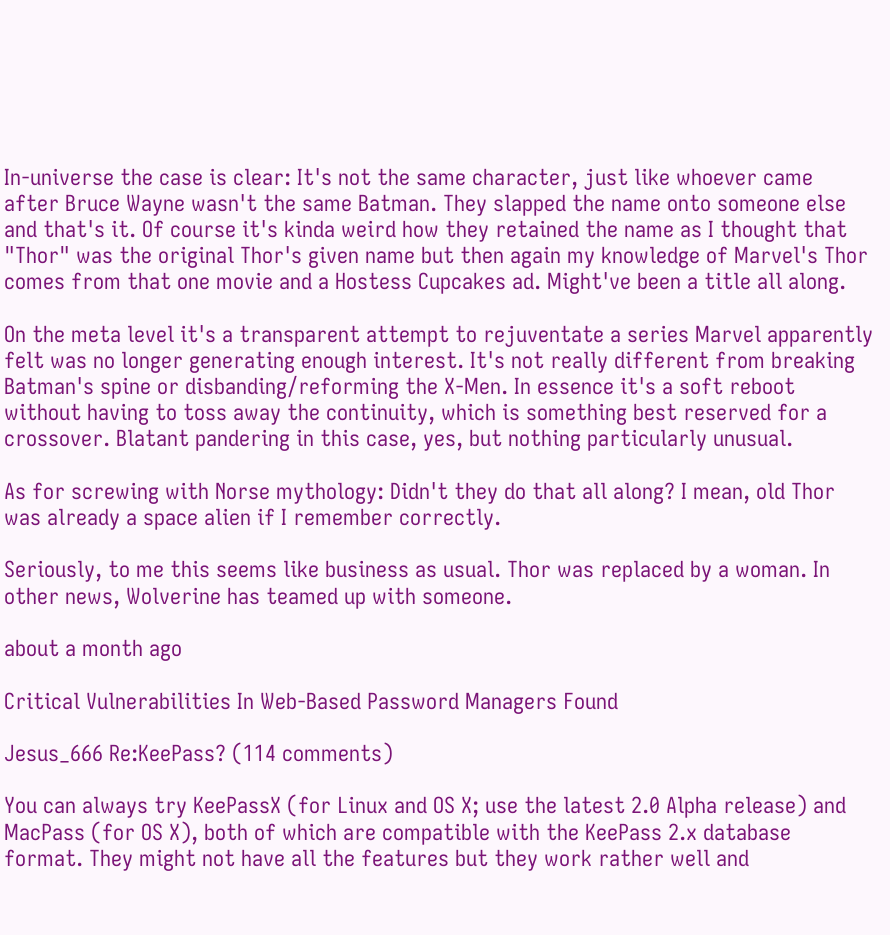In-universe the case is clear: It's not the same character, just like whoever came after Bruce Wayne wasn't the same Batman. They slapped the name onto someone else and that's it. Of course it's kinda weird how they retained the name as I thought that "Thor" was the original Thor's given name but then again my knowledge of Marvel's Thor comes from that one movie and a Hostess Cupcakes ad. Might've been a title all along.

On the meta level it's a transparent attempt to rejuventate a series Marvel apparently felt was no longer generating enough interest. It's not really different from breaking Batman's spine or disbanding/reforming the X-Men. In essence it's a soft reboot without having to toss away the continuity, which is something best reserved for a crossover. Blatant pandering in this case, yes, but nothing particularly unusual.

As for screwing with Norse mythology: Didn't they do that all along? I mean, old Thor was already a space alien if I remember correctly.

Seriously, to me this seems like business as usual. Thor was replaced by a woman. In other news, Wolverine has teamed up with someone.

about a month ago

Critical Vulnerabilities In Web-Based Password Managers Found

Jesus_666 Re:KeePass? (114 comments)

You can always try KeePassX (for Linux and OS X; use the latest 2.0 Alpha release) and MacPass (for OS X), both of which are compatible with the KeePass 2.x database format. They might not have all the features but they work rather well and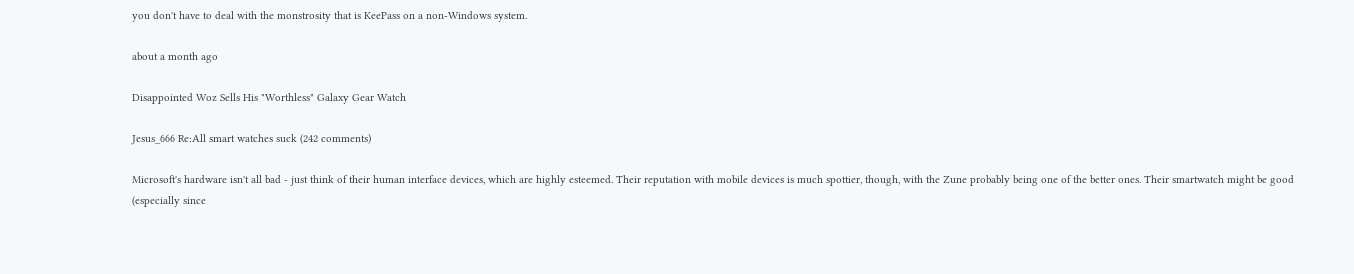you don't have to deal with the monstrosity that is KeePass on a non-Windows system.

about a month ago

Disappointed Woz Sells His "Worthless" Galaxy Gear Watch

Jesus_666 Re:All smart watches suck (242 comments)

Microsoft's hardware isn't all bad - just think of their human interface devices, which are highly esteemed. Their reputation with mobile devices is much spottier, though, with the Zune probably being one of the better ones. Their smartwatch might be good (especially since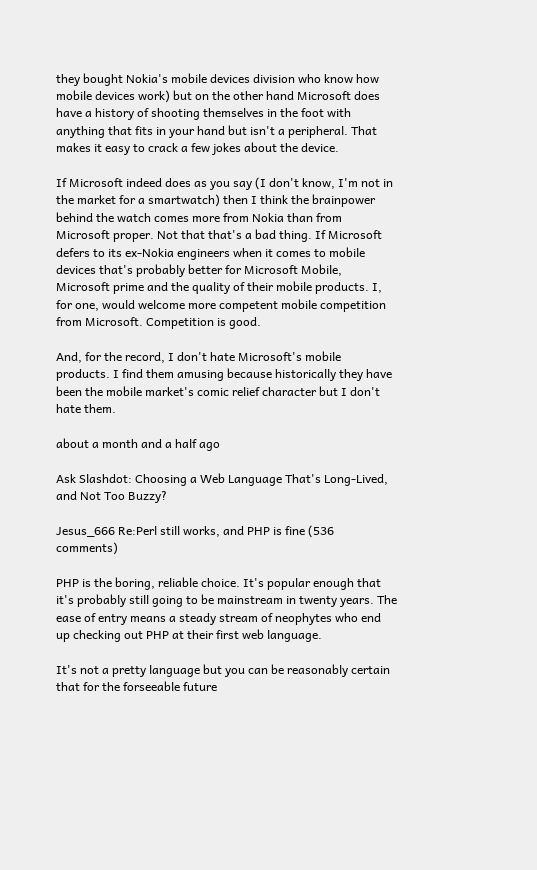they bought Nokia's mobile devices division who know how mobile devices work) but on the other hand Microsoft does have a history of shooting themselves in the foot with anything that fits in your hand but isn't a peripheral. That makes it easy to crack a few jokes about the device.

If Microsoft indeed does as you say (I don't know, I'm not in the market for a smartwatch) then I think the brainpower behind the watch comes more from Nokia than from Microsoft proper. Not that that's a bad thing. If Microsoft defers to its ex-Nokia engineers when it comes to mobile devices that's probably better for Microsoft Mobile, Microsoft prime and the quality of their mobile products. I, for one, would welcome more competent mobile competition from Microsoft. Competition is good.

And, for the record, I don't hate Microsoft's mobile products. I find them amusing because historically they have been the mobile market's comic relief character but I don't hate them.

about a month and a half ago

Ask Slashdot: Choosing a Web Language That's Long-Lived, and Not Too Buzzy?

Jesus_666 Re:Perl still works, and PHP is fine (536 comments)

PHP is the boring, reliable choice. It's popular enough that it's probably still going to be mainstream in twenty years. The ease of entry means a steady stream of neophytes who end up checking out PHP at their first web language.

It's not a pretty language but you can be reasonably certain that for the forseeable future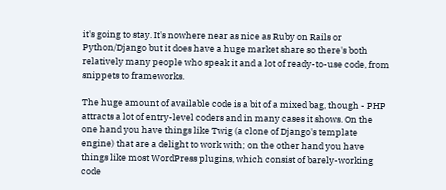it's going to stay. It's nowhere near as nice as Ruby on Rails or Python/Django but it does have a huge market share so there's both relatively many people who speak it and a lot of ready-to-use code, from snippets to frameworks.

The huge amount of available code is a bit of a mixed bag, though - PHP attracts a lot of entry-level coders and in many cases it shows. On the one hand you have things like Twig (a clone of Django's template engine) that are a delight to work with; on the other hand you have things like most WordPress plugins, which consist of barely-working code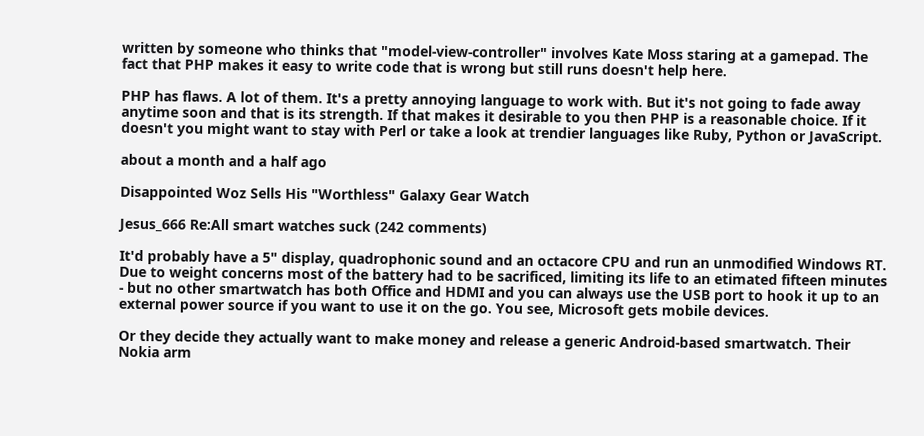written by someone who thinks that "model-view-controller" involves Kate Moss staring at a gamepad. The fact that PHP makes it easy to write code that is wrong but still runs doesn't help here.

PHP has flaws. A lot of them. It's a pretty annoying language to work with. But it's not going to fade away anytime soon and that is its strength. If that makes it desirable to you then PHP is a reasonable choice. If it doesn't you might want to stay with Perl or take a look at trendier languages like Ruby, Python or JavaScript.

about a month and a half ago

Disappointed Woz Sells His "Worthless" Galaxy Gear Watch

Jesus_666 Re:All smart watches suck (242 comments)

It'd probably have a 5" display, quadrophonic sound and an octacore CPU and run an unmodified Windows RT. Due to weight concerns most of the battery had to be sacrificed, limiting its life to an etimated fifteen minutes - but no other smartwatch has both Office and HDMI and you can always use the USB port to hook it up to an external power source if you want to use it on the go. You see, Microsoft gets mobile devices.

Or they decide they actually want to make money and release a generic Android-based smartwatch. Their Nokia arm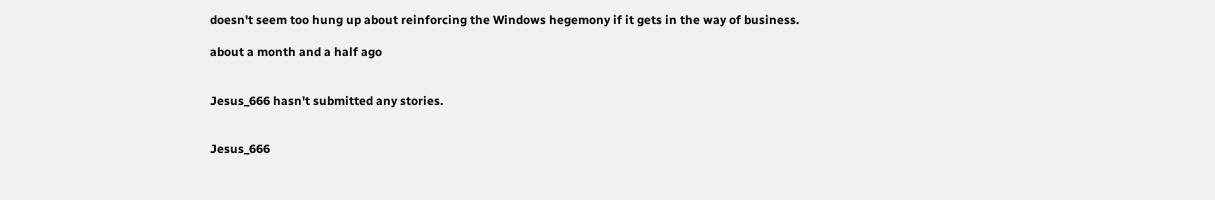doesn't seem too hung up about reinforcing the Windows hegemony if it gets in the way of business.

about a month and a half ago


Jesus_666 hasn't submitted any stories.


Jesus_666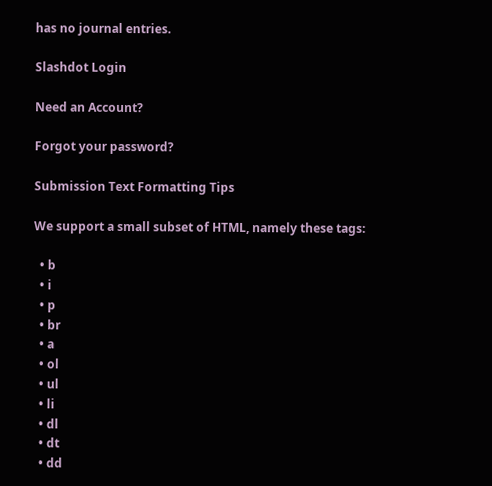has no journal entries.

Slashdot Login

Need an Account?

Forgot your password?

Submission Text Formatting Tips

We support a small subset of HTML, namely these tags:

  • b
  • i
  • p
  • br
  • a
  • ol
  • ul
  • li
  • dl
  • dt
  • dd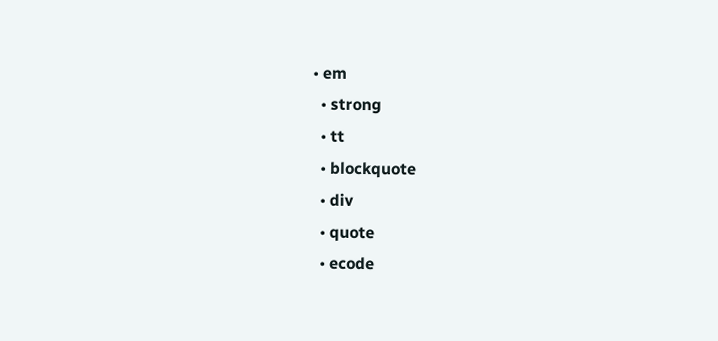• em
  • strong
  • tt
  • blockquote
  • div
  • quote
  • ecode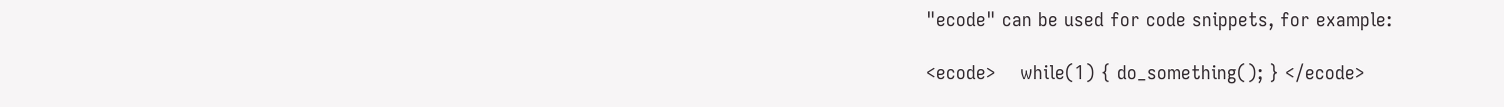"ecode" can be used for code snippets, for example:

<ecode>    while(1) { do_something(); } </ecode>